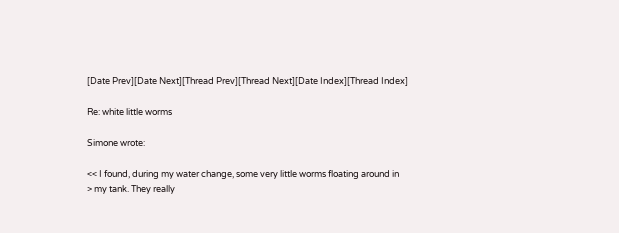[Date Prev][Date Next][Thread Prev][Thread Next][Date Index][Thread Index]

Re: white little worms

Simone wrote:

<< I found, during my water change, some very little worms floating around in
> my tank. They really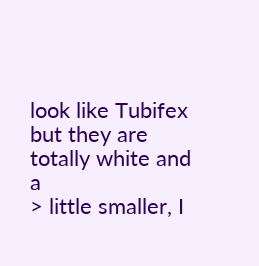look like Tubifex but they are totally white and a
> little smaller, I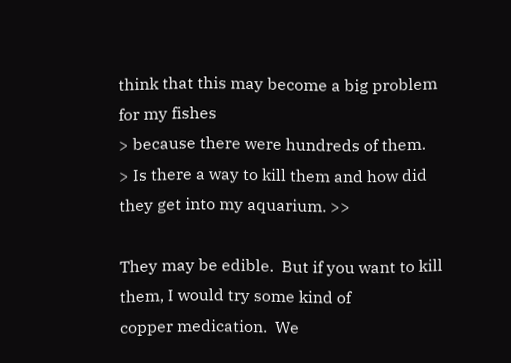think that this may become a big problem for my fishes
> because there were hundreds of them.
> Is there a way to kill them and how did they get into my aquarium. >>

They may be edible.  But if you want to kill them, I would try some kind of
copper medication.  We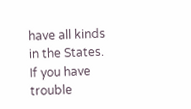have all kinds in the States.  If you have trouble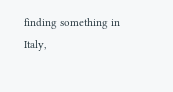finding something in Italy,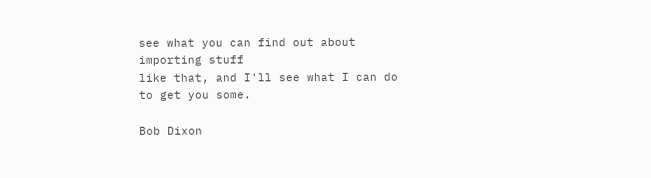see what you can find out about importing stuff
like that, and I'll see what I can do to get you some.

Bob Dixon